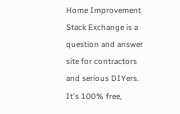Home Improvement Stack Exchange is a question and answer site for contractors and serious DIYers. It's 100% free,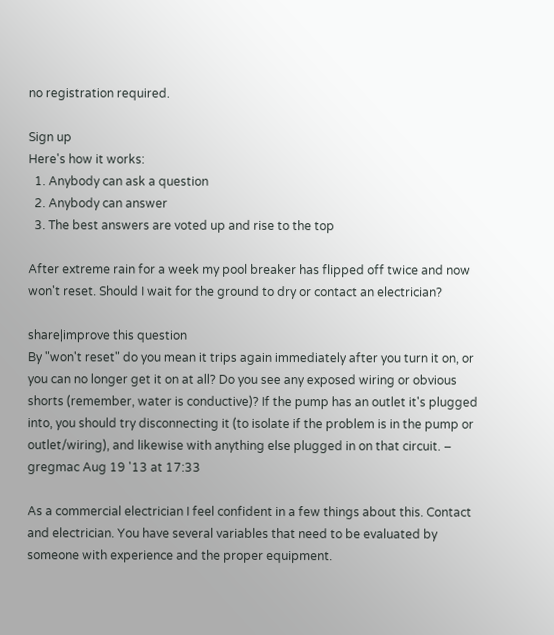no registration required.

Sign up
Here's how it works:
  1. Anybody can ask a question
  2. Anybody can answer
  3. The best answers are voted up and rise to the top

After extreme rain for a week my pool breaker has flipped off twice and now won't reset. Should I wait for the ground to dry or contact an electrician?

share|improve this question
By "won't reset" do you mean it trips again immediately after you turn it on, or you can no longer get it on at all? Do you see any exposed wiring or obvious shorts (remember, water is conductive)? If the pump has an outlet it's plugged into, you should try disconnecting it (to isolate if the problem is in the pump or outlet/wiring), and likewise with anything else plugged in on that circuit. – gregmac Aug 19 '13 at 17:33

As a commercial electrician I feel confident in a few things about this. Contact and electrician. You have several variables that need to be evaluated by someone with experience and the proper equipment.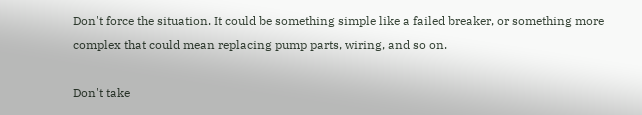Don't force the situation. It could be something simple like a failed breaker, or something more complex that could mean replacing pump parts, wiring, and so on.

Don't take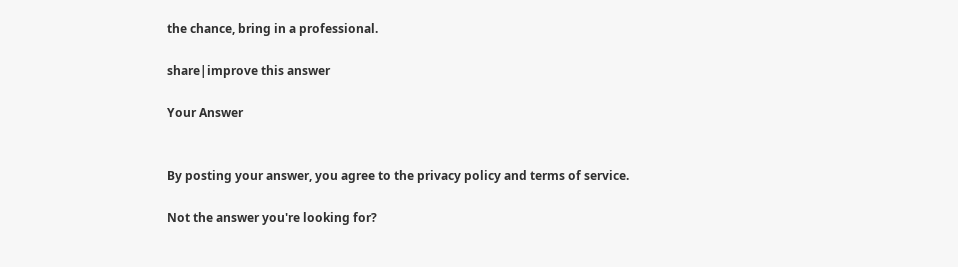the chance, bring in a professional.

share|improve this answer

Your Answer


By posting your answer, you agree to the privacy policy and terms of service.

Not the answer you're looking for?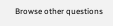Browse other questions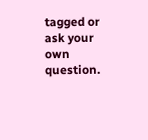tagged or ask your own question.